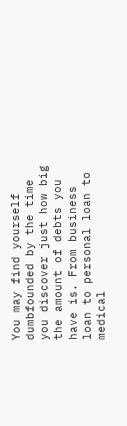You may find yourself dumbfounded by the time you discover just how big the amount of debts you have is. From business loan to personal loan to medical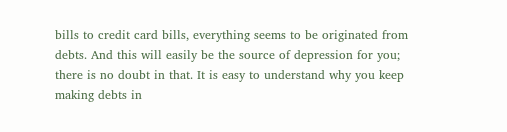bills to credit card bills, everything seems to be originated from debts. And this will easily be the source of depression for you; there is no doubt in that. It is easy to understand why you keep making debts in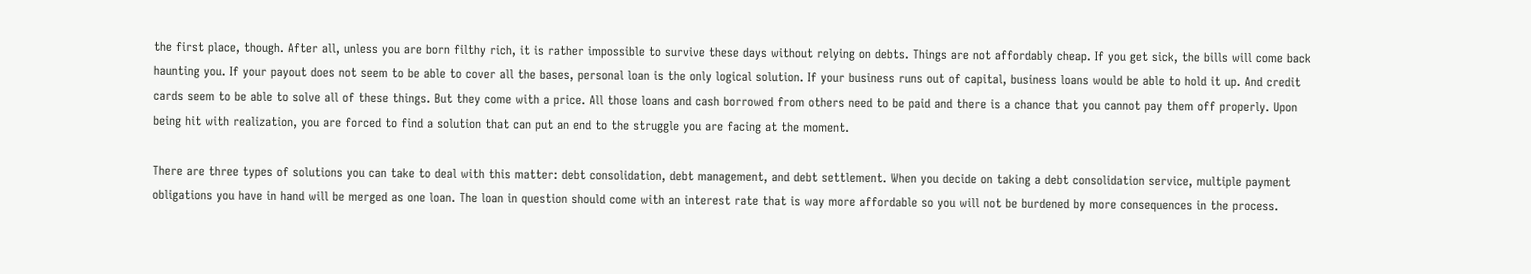the first place, though. After all, unless you are born filthy rich, it is rather impossible to survive these days without relying on debts. Things are not affordably cheap. If you get sick, the bills will come back haunting you. If your payout does not seem to be able to cover all the bases, personal loan is the only logical solution. If your business runs out of capital, business loans would be able to hold it up. And credit cards seem to be able to solve all of these things. But they come with a price. All those loans and cash borrowed from others need to be paid and there is a chance that you cannot pay them off properly. Upon being hit with realization, you are forced to find a solution that can put an end to the struggle you are facing at the moment.

There are three types of solutions you can take to deal with this matter: debt consolidation, debt management, and debt settlement. When you decide on taking a debt consolidation service, multiple payment obligations you have in hand will be merged as one loan. The loan in question should come with an interest rate that is way more affordable so you will not be burdened by more consequences in the process.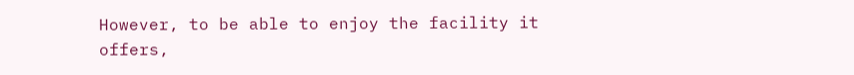However, to be able to enjoy the facility it offers,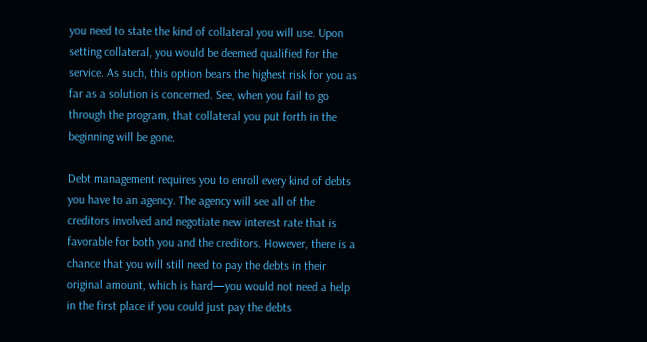you need to state the kind of collateral you will use. Upon setting collateral, you would be deemed qualified for the service. As such, this option bears the highest risk for you as far as a solution is concerned. See, when you fail to go through the program, that collateral you put forth in the beginning will be gone.

Debt management requires you to enroll every kind of debts you have to an agency. The agency will see all of the creditors involved and negotiate new interest rate that is favorable for both you and the creditors. However, there is a chance that you will still need to pay the debts in their original amount, which is hard—you would not need a help in the first place if you could just pay the debts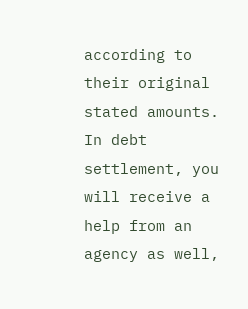according to their original stated amounts. In debt settlement, you will receive a help from an agency as well,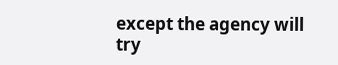except the agency will try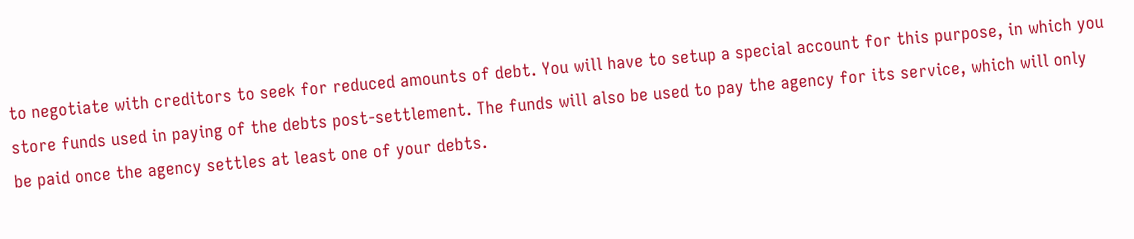to negotiate with creditors to seek for reduced amounts of debt. You will have to setup a special account for this purpose, in which you store funds used in paying of the debts post-settlement. The funds will also be used to pay the agency for its service, which will only be paid once the agency settles at least one of your debts.